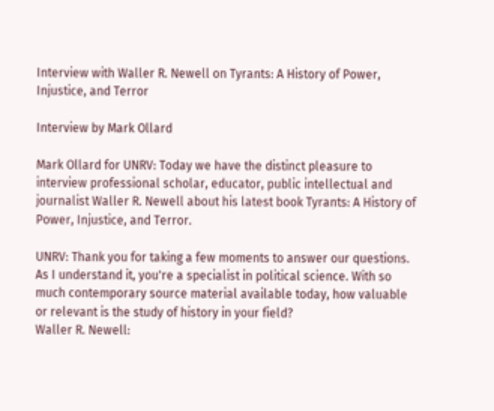Interview with Waller R. Newell on Tyrants: A History of Power, Injustice, and Terror

Interview by Mark Ollard

Mark Ollard for UNRV: Today we have the distinct pleasure to interview professional scholar, educator, public intellectual and journalist Waller R. Newell about his latest book Tyrants: A History of Power, Injustice, and Terror.

UNRV: Thank you for taking a few moments to answer our questions. As I understand it, you're a specialist in political science. With so much contemporary source material available today, how valuable or relevant is the study of history in your field?
Waller R. Newell: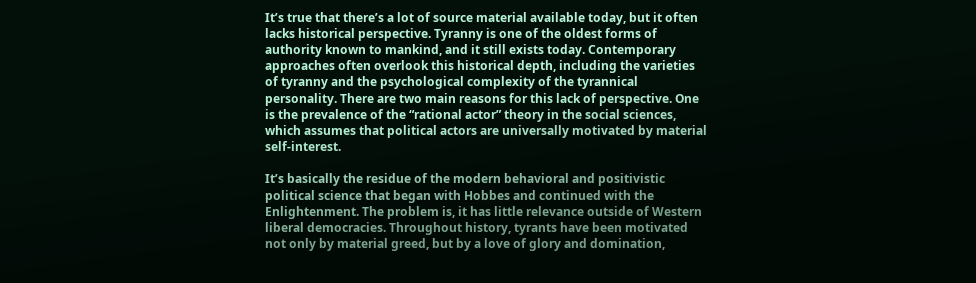It’s true that there’s a lot of source material available today, but it often lacks historical perspective. Tyranny is one of the oldest forms of authority known to mankind, and it still exists today. Contemporary approaches often overlook this historical depth, including the varieties of tyranny and the psychological complexity of the tyrannical personality. There are two main reasons for this lack of perspective. One is the prevalence of the “rational actor” theory in the social sciences, which assumes that political actors are universally motivated by material self-interest.

It’s basically the residue of the modern behavioral and positivistic political science that began with Hobbes and continued with the Enlightenment. The problem is, it has little relevance outside of Western liberal democracies. Throughout history, tyrants have been motivated not only by material greed, but by a love of glory and domination,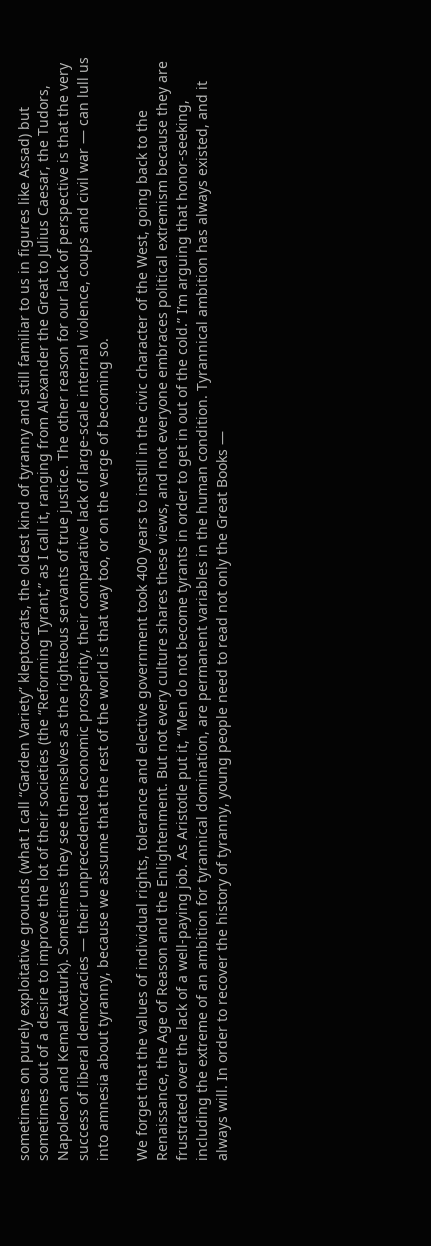sometimes on purely exploitative grounds (what I call “Garden Variety” kleptocrats, the oldest kind of tyranny and still familiar to us in figures like Assad) but sometimes out of a desire to improve the lot of their societies (the “Reforming Tyrant,” as I call it, ranging from Alexander the Great to Julius Caesar, the Tudors, Napoleon and Kemal Ataturk). Sometimes they see themselves as the righteous servants of true justice. The other reason for our lack of perspective is that the very success of liberal democracies — their unprecedented economic prosperity, their comparative lack of large-scale internal violence, coups and civil war — can lull us into amnesia about tyranny, because we assume that the rest of the world is that way too, or on the verge of becoming so.

We forget that the values of individual rights, tolerance and elective government took 400 years to instill in the civic character of the West, going back to the Renaissance, the Age of Reason and the Enlightenment. But not every culture shares these views, and not everyone embraces political extremism because they are frustrated over the lack of a well-paying job. As Aristotle put it, “Men do not become tyrants in order to get in out of the cold.” I’m arguing that honor-seeking, including the extreme of an ambition for tyrannical domination, are permanent variables in the human condition. Tyrannical ambition has always existed, and it always will. In order to recover the history of tyranny, young people need to read not only the Great Books —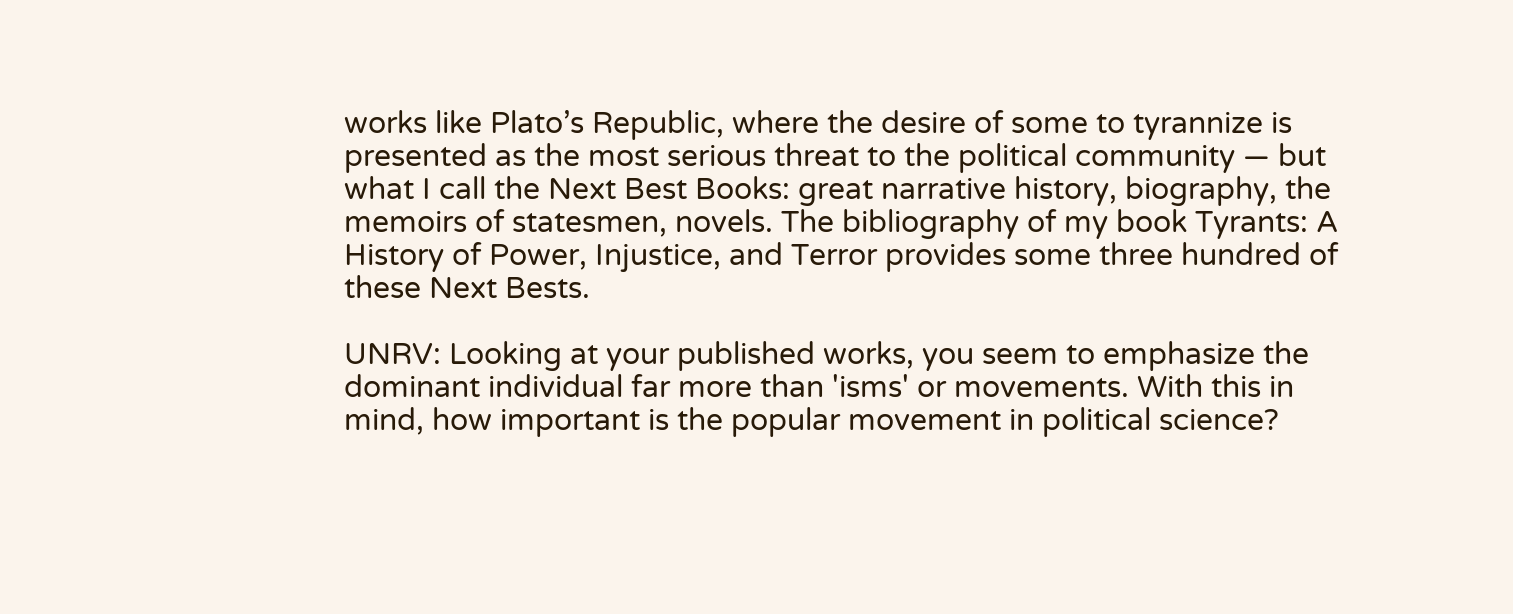works like Plato’s Republic, where the desire of some to tyrannize is presented as the most serious threat to the political community — but what I call the Next Best Books: great narrative history, biography, the memoirs of statesmen, novels. The bibliography of my book Tyrants: A History of Power, Injustice, and Terror provides some three hundred of these Next Bests.

UNRV: Looking at your published works, you seem to emphasize the dominant individual far more than 'isms' or movements. With this in mind, how important is the popular movement in political science?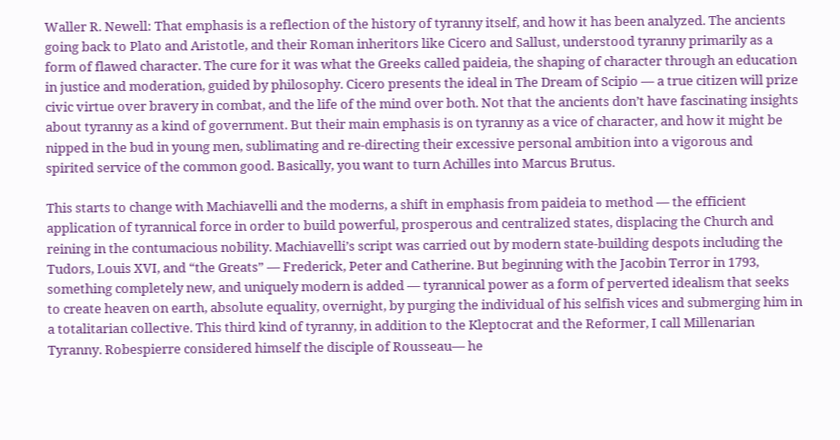Waller R. Newell: That emphasis is a reflection of the history of tyranny itself, and how it has been analyzed. The ancients going back to Plato and Aristotle, and their Roman inheritors like Cicero and Sallust, understood tyranny primarily as a form of flawed character. The cure for it was what the Greeks called paideia, the shaping of character through an education in justice and moderation, guided by philosophy. Cicero presents the ideal in The Dream of Scipio — a true citizen will prize civic virtue over bravery in combat, and the life of the mind over both. Not that the ancients don’t have fascinating insights about tyranny as a kind of government. But their main emphasis is on tyranny as a vice of character, and how it might be nipped in the bud in young men, sublimating and re-directing their excessive personal ambition into a vigorous and spirited service of the common good. Basically, you want to turn Achilles into Marcus Brutus.

This starts to change with Machiavelli and the moderns, a shift in emphasis from paideia to method — the efficient application of tyrannical force in order to build powerful, prosperous and centralized states, displacing the Church and reining in the contumacious nobility. Machiavelli’s script was carried out by modern state-building despots including the Tudors, Louis XVI, and “the Greats” — Frederick, Peter and Catherine. But beginning with the Jacobin Terror in 1793, something completely new, and uniquely modern is added — tyrannical power as a form of perverted idealism that seeks to create heaven on earth, absolute equality, overnight, by purging the individual of his selfish vices and submerging him in a totalitarian collective. This third kind of tyranny, in addition to the Kleptocrat and the Reformer, I call Millenarian Tyranny. Robespierre considered himself the disciple of Rousseau— he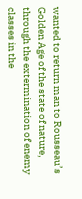wanted to return man to Rousseau’s Golden Age of the state of nature, through the extermination of enemy classes in the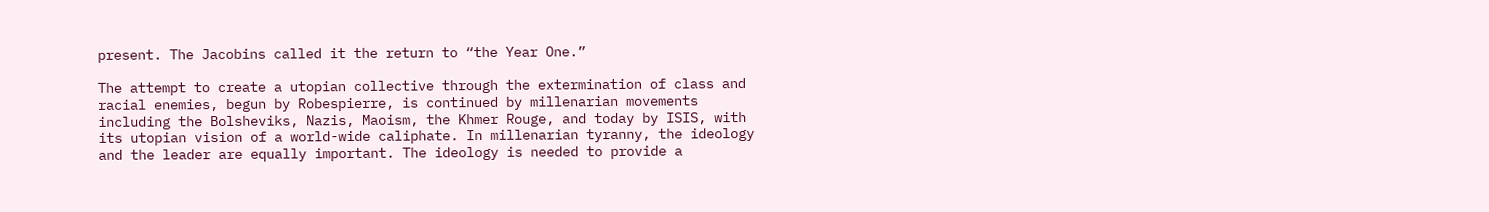present. The Jacobins called it the return to “the Year One.”

The attempt to create a utopian collective through the extermination of class and racial enemies, begun by Robespierre, is continued by millenarian movements including the Bolsheviks, Nazis, Maoism, the Khmer Rouge, and today by ISIS, with its utopian vision of a world-wide caliphate. In millenarian tyranny, the ideology and the leader are equally important. The ideology is needed to provide a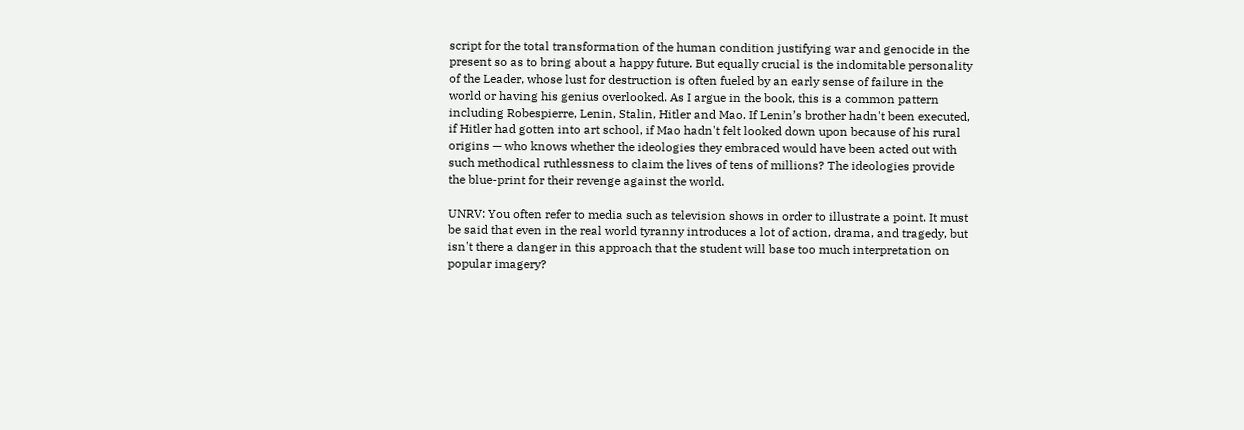script for the total transformation of the human condition justifying war and genocide in the present so as to bring about a happy future. But equally crucial is the indomitable personality of the Leader, whose lust for destruction is often fueled by an early sense of failure in the world or having his genius overlooked. As I argue in the book, this is a common pattern including Robespierre, Lenin, Stalin, Hitler and Mao. If Lenin’s brother hadn't been executed, if Hitler had gotten into art school, if Mao hadn't felt looked down upon because of his rural origins — who knows whether the ideologies they embraced would have been acted out with such methodical ruthlessness to claim the lives of tens of millions? The ideologies provide the blue-print for their revenge against the world.

UNRV: You often refer to media such as television shows in order to illustrate a point. It must be said that even in the real world tyranny introduces a lot of action, drama, and tragedy, but isn't there a danger in this approach that the student will base too much interpretation on popular imagery?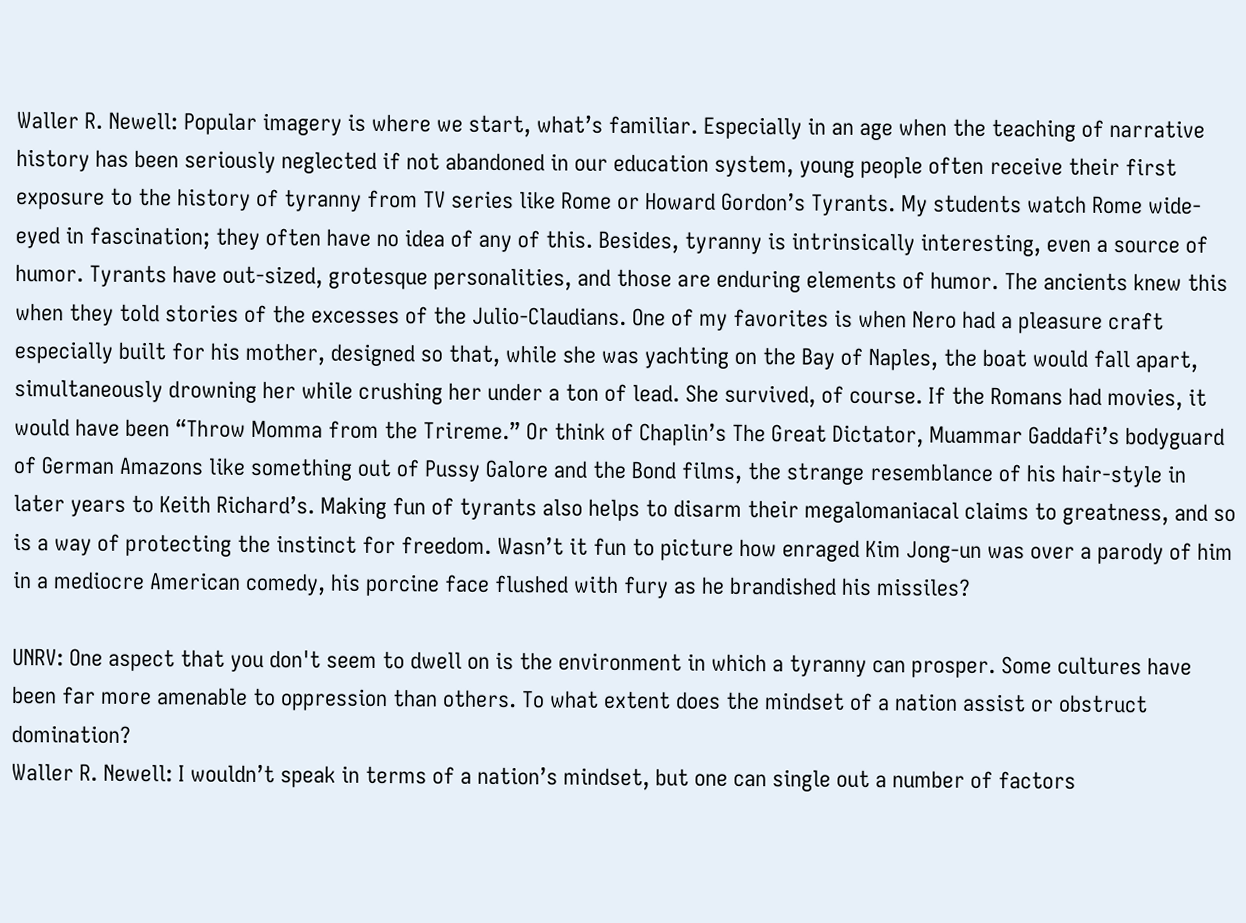Waller R. Newell: Popular imagery is where we start, what’s familiar. Especially in an age when the teaching of narrative history has been seriously neglected if not abandoned in our education system, young people often receive their first exposure to the history of tyranny from TV series like Rome or Howard Gordon’s Tyrants. My students watch Rome wide-eyed in fascination; they often have no idea of any of this. Besides, tyranny is intrinsically interesting, even a source of humor. Tyrants have out-sized, grotesque personalities, and those are enduring elements of humor. The ancients knew this when they told stories of the excesses of the Julio-Claudians. One of my favorites is when Nero had a pleasure craft especially built for his mother, designed so that, while she was yachting on the Bay of Naples, the boat would fall apart, simultaneously drowning her while crushing her under a ton of lead. She survived, of course. If the Romans had movies, it would have been “Throw Momma from the Trireme.” Or think of Chaplin’s The Great Dictator, Muammar Gaddafi’s bodyguard of German Amazons like something out of Pussy Galore and the Bond films, the strange resemblance of his hair-style in later years to Keith Richard’s. Making fun of tyrants also helps to disarm their megalomaniacal claims to greatness, and so is a way of protecting the instinct for freedom. Wasn’t it fun to picture how enraged Kim Jong-un was over a parody of him in a mediocre American comedy, his porcine face flushed with fury as he brandished his missiles?

UNRV: One aspect that you don't seem to dwell on is the environment in which a tyranny can prosper. Some cultures have been far more amenable to oppression than others. To what extent does the mindset of a nation assist or obstruct domination?
Waller R. Newell: I wouldn’t speak in terms of a nation’s mindset, but one can single out a number of factors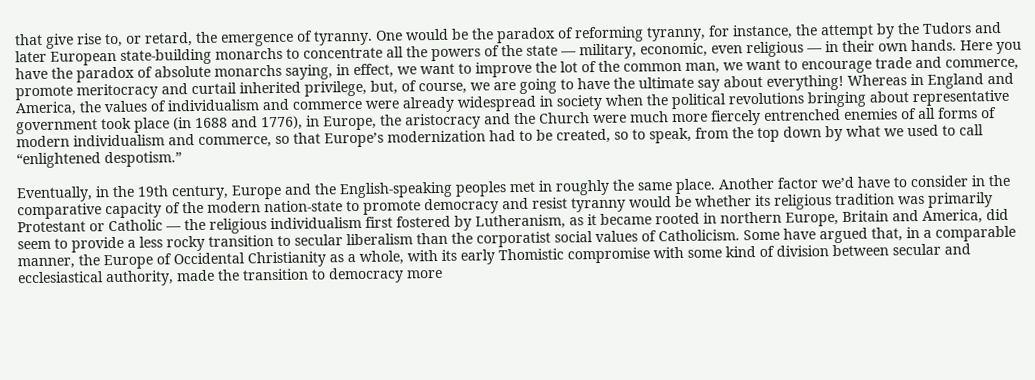that give rise to, or retard, the emergence of tyranny. One would be the paradox of reforming tyranny, for instance, the attempt by the Tudors and later European state-building monarchs to concentrate all the powers of the state — military, economic, even religious — in their own hands. Here you have the paradox of absolute monarchs saying, in effect, we want to improve the lot of the common man, we want to encourage trade and commerce, promote meritocracy and curtail inherited privilege, but, of course, we are going to have the ultimate say about everything! Whereas in England and America, the values of individualism and commerce were already widespread in society when the political revolutions bringing about representative government took place (in 1688 and 1776), in Europe, the aristocracy and the Church were much more fiercely entrenched enemies of all forms of modern individualism and commerce, so that Europe’s modernization had to be created, so to speak, from the top down by what we used to call “enlightened despotism.”

Eventually, in the 19th century, Europe and the English-speaking peoples met in roughly the same place. Another factor we’d have to consider in the comparative capacity of the modern nation-state to promote democracy and resist tyranny would be whether its religious tradition was primarily Protestant or Catholic — the religious individualism first fostered by Lutheranism, as it became rooted in northern Europe, Britain and America, did seem to provide a less rocky transition to secular liberalism than the corporatist social values of Catholicism. Some have argued that, in a comparable manner, the Europe of Occidental Christianity as a whole, with its early Thomistic compromise with some kind of division between secular and ecclesiastical authority, made the transition to democracy more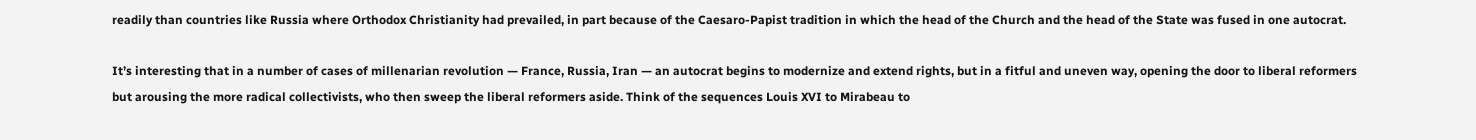readily than countries like Russia where Orthodox Christianity had prevailed, in part because of the Caesaro-Papist tradition in which the head of the Church and the head of the State was fused in one autocrat.

It’s interesting that in a number of cases of millenarian revolution — France, Russia, Iran — an autocrat begins to modernize and extend rights, but in a fitful and uneven way, opening the door to liberal reformers but arousing the more radical collectivists, who then sweep the liberal reformers aside. Think of the sequences Louis XVI to Mirabeau to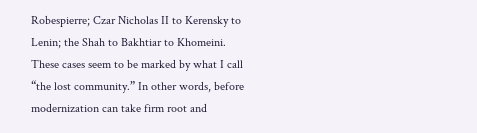Robespierre; Czar Nicholas II to Kerensky to Lenin; the Shah to Bakhtiar to Khomeini. These cases seem to be marked by what I call “the lost community.” In other words, before modernization can take firm root and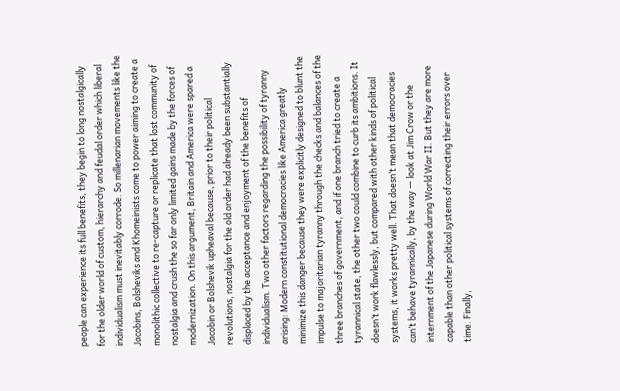people can experience its full benefits, they begin to long nostalgically for the older world of custom, hierarchy and feudal order which liberal individualism must inevitably corrode. So millenarian movements like the Jacobins, Bolsheviks and Khomeinists come to power aiming to create a monolithic collective to re-capture or replicate that lost community of nostalgia and crush the so far only limited gains made by the forces of modernization. On this argument, Britain and America were spared a Jacobin or Bolshevik upheaval because, prior to their political revolutions, nostalgia for the old order had already been substantially displaced by the acceptance and enjoyment of the benefits of individualism. Two other factors regarding the possibility of tyranny arising: Modern constitutional democracies like America greatly minimize this danger because they were explicitly designed to blunt the impulse to majoritarian tyranny through the checks and balances of the three branches of government, and if one branch tried to create a tyrannical state, the other two could combine to curb its ambitions. It doesn’t work flawlessly, but compared with other kinds of political systems, it works pretty well. That doesn’t mean that democracies can’t behave tyrannically, by the way — look at Jim Crow or the internment of the Japanese during World War II. But they are more capable than other political systems of correcting their errors over time. Finally,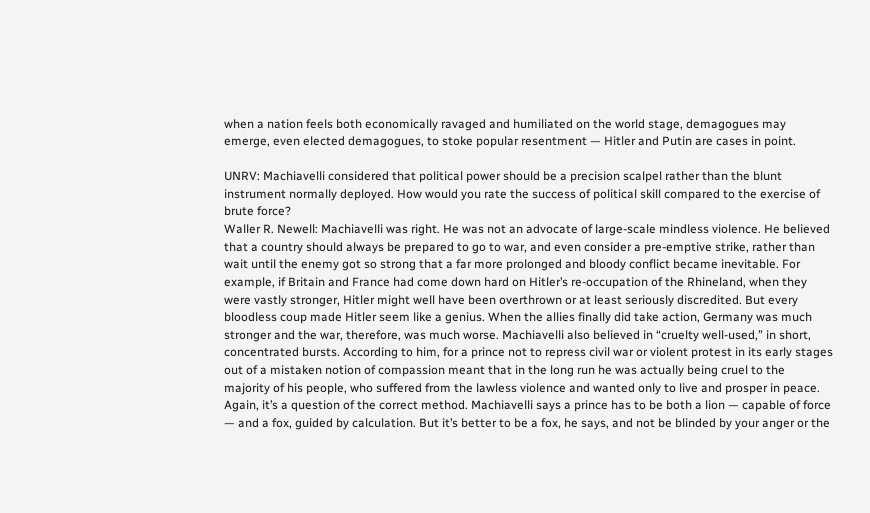when a nation feels both economically ravaged and humiliated on the world stage, demagogues may emerge, even elected demagogues, to stoke popular resentment — Hitler and Putin are cases in point.

UNRV: Machiavelli considered that political power should be a precision scalpel rather than the blunt instrument normally deployed. How would you rate the success of political skill compared to the exercise of brute force?
Waller R. Newell: Machiavelli was right. He was not an advocate of large-scale mindless violence. He believed that a country should always be prepared to go to war, and even consider a pre-emptive strike, rather than wait until the enemy got so strong that a far more prolonged and bloody conflict became inevitable. For example, if Britain and France had come down hard on Hitler’s re-occupation of the Rhineland, when they were vastly stronger, Hitler might well have been overthrown or at least seriously discredited. But every bloodless coup made Hitler seem like a genius. When the allies finally did take action, Germany was much stronger and the war, therefore, was much worse. Machiavelli also believed in “cruelty well-used,” in short, concentrated bursts. According to him, for a prince not to repress civil war or violent protest in its early stages out of a mistaken notion of compassion meant that in the long run he was actually being cruel to the majority of his people, who suffered from the lawless violence and wanted only to live and prosper in peace. Again, it’s a question of the correct method. Machiavelli says a prince has to be both a lion — capable of force — and a fox, guided by calculation. But it’s better to be a fox, he says, and not be blinded by your anger or the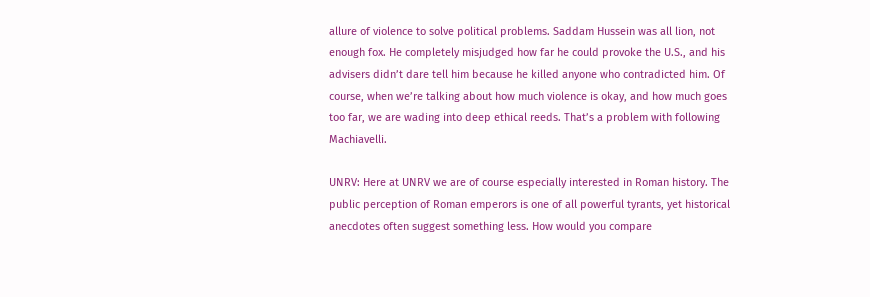allure of violence to solve political problems. Saddam Hussein was all lion, not enough fox. He completely misjudged how far he could provoke the U.S., and his advisers didn’t dare tell him because he killed anyone who contradicted him. Of course, when we’re talking about how much violence is okay, and how much goes too far, we are wading into deep ethical reeds. That’s a problem with following Machiavelli.

UNRV: Here at UNRV we are of course especially interested in Roman history. The public perception of Roman emperors is one of all powerful tyrants, yet historical anecdotes often suggest something less. How would you compare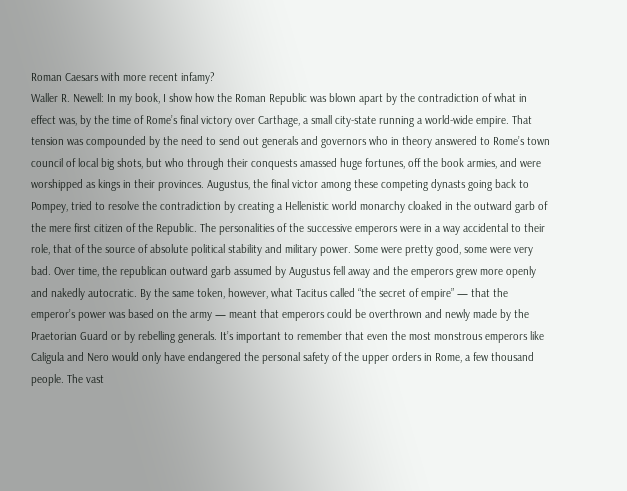Roman Caesars with more recent infamy?
Waller R. Newell: In my book, I show how the Roman Republic was blown apart by the contradiction of what in effect was, by the time of Rome’s final victory over Carthage, a small city-state running a world-wide empire. That tension was compounded by the need to send out generals and governors who in theory answered to Rome’s town council of local big shots, but who through their conquests amassed huge fortunes, off the book armies, and were worshipped as kings in their provinces. Augustus, the final victor among these competing dynasts going back to Pompey, tried to resolve the contradiction by creating a Hellenistic world monarchy cloaked in the outward garb of the mere first citizen of the Republic. The personalities of the successive emperors were in a way accidental to their role, that of the source of absolute political stability and military power. Some were pretty good, some were very bad. Over time, the republican outward garb assumed by Augustus fell away and the emperors grew more openly and nakedly autocratic. By the same token, however, what Tacitus called “the secret of empire” — that the emperor’s power was based on the army — meant that emperors could be overthrown and newly made by the Praetorian Guard or by rebelling generals. It’s important to remember that even the most monstrous emperors like Caligula and Nero would only have endangered the personal safety of the upper orders in Rome, a few thousand people. The vast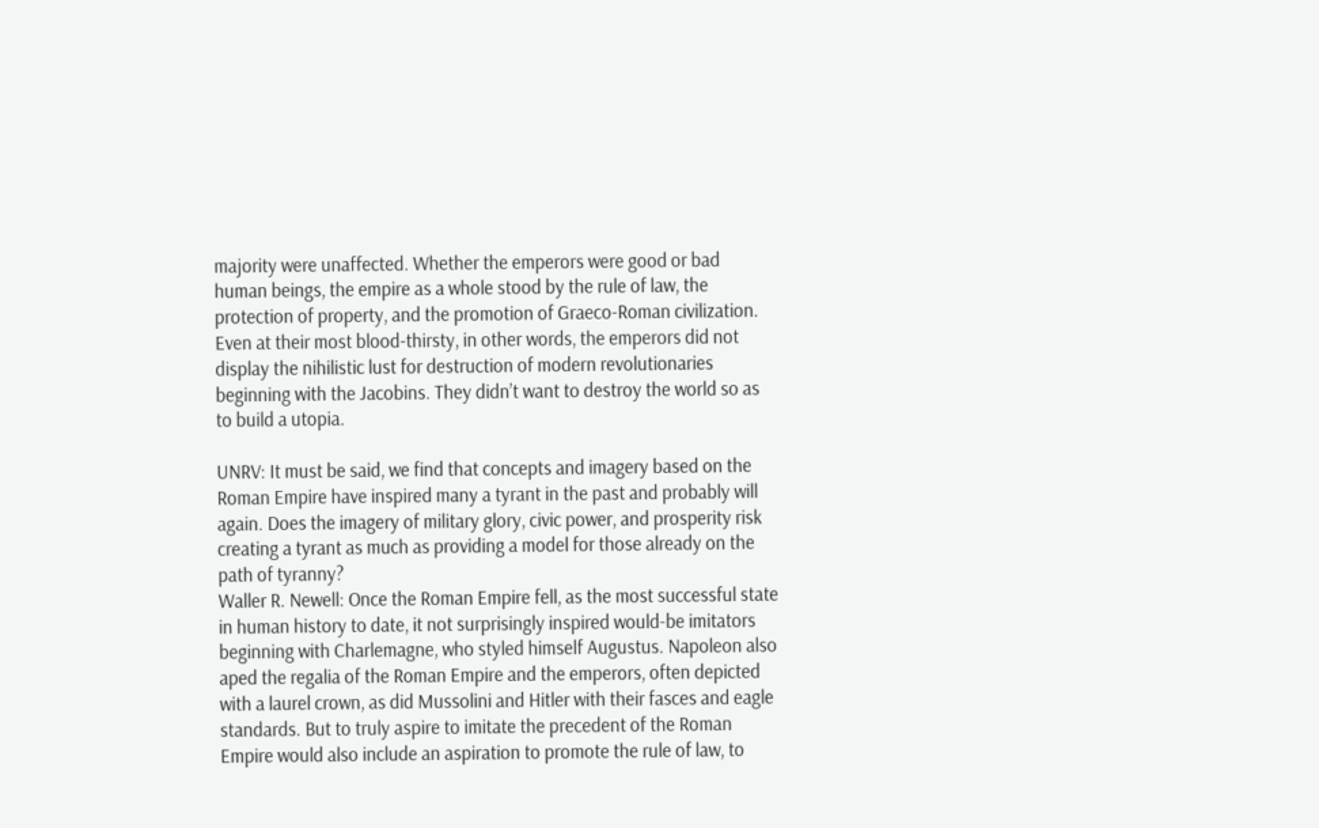majority were unaffected. Whether the emperors were good or bad human beings, the empire as a whole stood by the rule of law, the protection of property, and the promotion of Graeco-Roman civilization. Even at their most blood-thirsty, in other words, the emperors did not display the nihilistic lust for destruction of modern revolutionaries beginning with the Jacobins. They didn’t want to destroy the world so as to build a utopia.

UNRV: It must be said, we find that concepts and imagery based on the Roman Empire have inspired many a tyrant in the past and probably will again. Does the imagery of military glory, civic power, and prosperity risk creating a tyrant as much as providing a model for those already on the path of tyranny?
Waller R. Newell: Once the Roman Empire fell, as the most successful state in human history to date, it not surprisingly inspired would-be imitators beginning with Charlemagne, who styled himself Augustus. Napoleon also aped the regalia of the Roman Empire and the emperors, often depicted with a laurel crown, as did Mussolini and Hitler with their fasces and eagle standards. But to truly aspire to imitate the precedent of the Roman Empire would also include an aspiration to promote the rule of law, to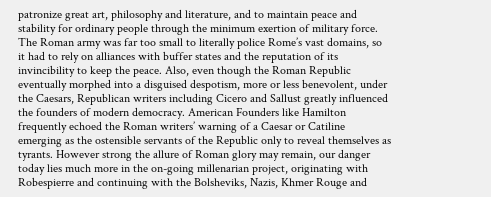patronize great art, philosophy and literature, and to maintain peace and stability for ordinary people through the minimum exertion of military force. The Roman army was far too small to literally police Rome’s vast domains, so it had to rely on alliances with buffer states and the reputation of its invincibility to keep the peace. Also, even though the Roman Republic eventually morphed into a disguised despotism, more or less benevolent, under the Caesars, Republican writers including Cicero and Sallust greatly influenced the founders of modern democracy. American Founders like Hamilton frequently echoed the Roman writers’ warning of a Caesar or Catiline emerging as the ostensible servants of the Republic only to reveal themselves as tyrants. However strong the allure of Roman glory may remain, our danger today lies much more in the on-going millenarian project, originating with Robespierre and continuing with the Bolsheviks, Nazis, Khmer Rouge and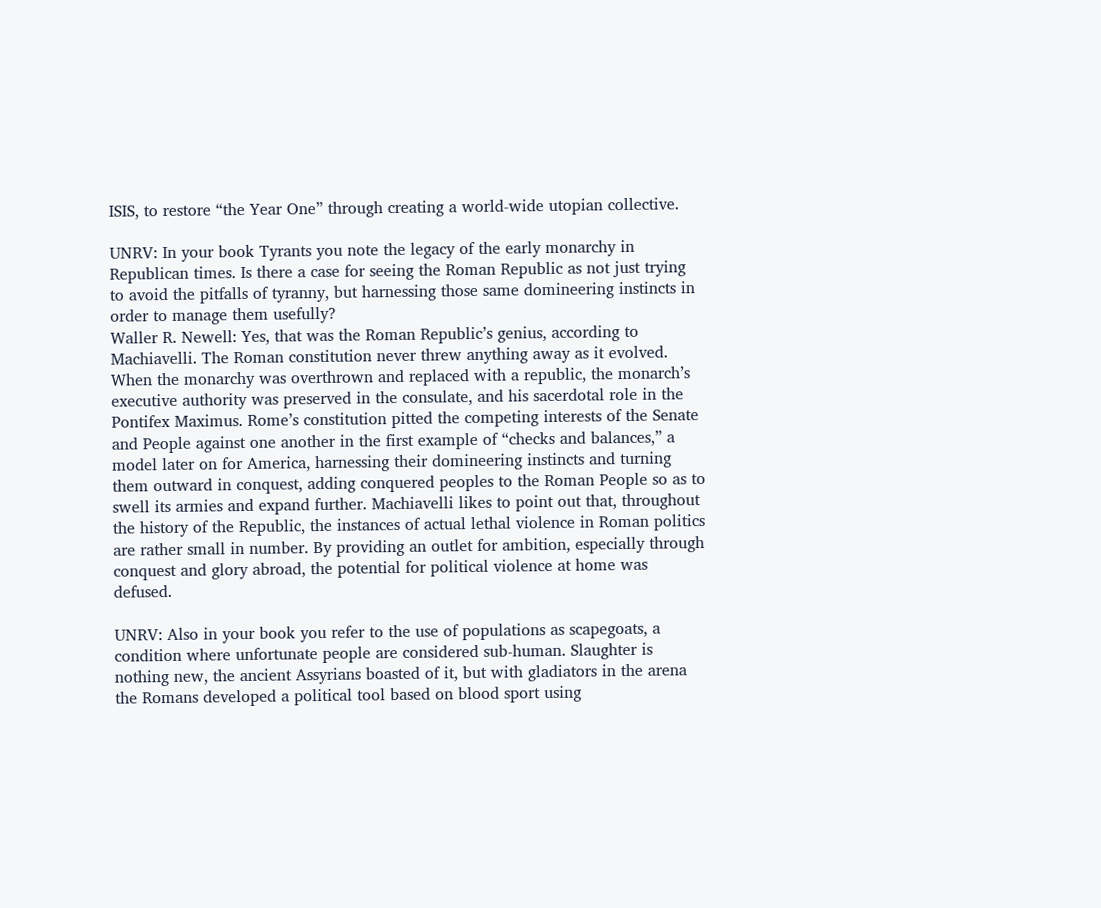ISIS, to restore “the Year One” through creating a world-wide utopian collective.

UNRV: In your book Tyrants you note the legacy of the early monarchy in Republican times. Is there a case for seeing the Roman Republic as not just trying to avoid the pitfalls of tyranny, but harnessing those same domineering instincts in order to manage them usefully?
Waller R. Newell: Yes, that was the Roman Republic’s genius, according to Machiavelli. The Roman constitution never threw anything away as it evolved. When the monarchy was overthrown and replaced with a republic, the monarch’s executive authority was preserved in the consulate, and his sacerdotal role in the Pontifex Maximus. Rome’s constitution pitted the competing interests of the Senate and People against one another in the first example of “checks and balances,” a model later on for America, harnessing their domineering instincts and turning them outward in conquest, adding conquered peoples to the Roman People so as to swell its armies and expand further. Machiavelli likes to point out that, throughout the history of the Republic, the instances of actual lethal violence in Roman politics are rather small in number. By providing an outlet for ambition, especially through conquest and glory abroad, the potential for political violence at home was defused.

UNRV: Also in your book you refer to the use of populations as scapegoats, a condition where unfortunate people are considered sub-human. Slaughter is nothing new, the ancient Assyrians boasted of it, but with gladiators in the arena the Romans developed a political tool based on blood sport using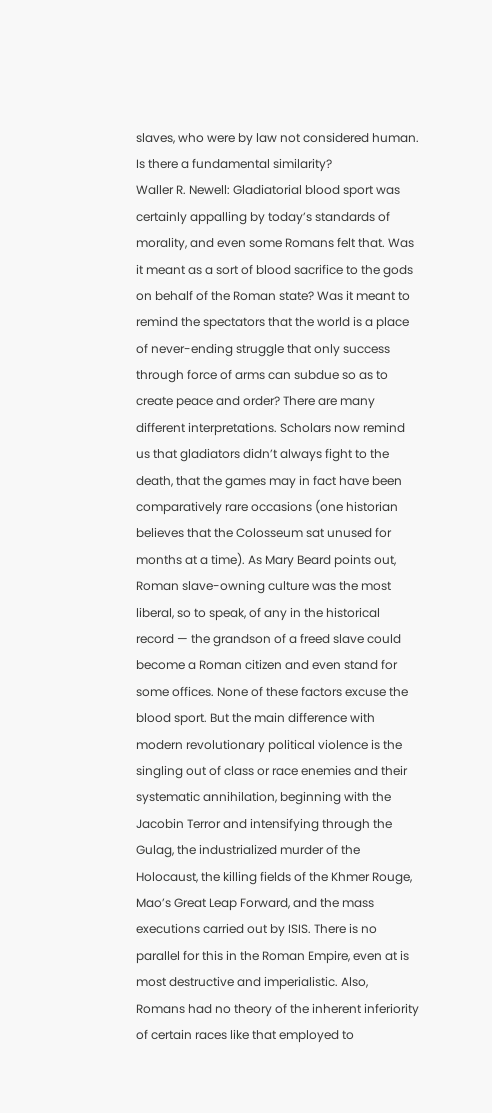slaves, who were by law not considered human. Is there a fundamental similarity?
Waller R. Newell: Gladiatorial blood sport was certainly appalling by today’s standards of morality, and even some Romans felt that. Was it meant as a sort of blood sacrifice to the gods on behalf of the Roman state? Was it meant to remind the spectators that the world is a place of never-ending struggle that only success through force of arms can subdue so as to create peace and order? There are many different interpretations. Scholars now remind us that gladiators didn’t always fight to the death, that the games may in fact have been comparatively rare occasions (one historian believes that the Colosseum sat unused for months at a time). As Mary Beard points out, Roman slave-owning culture was the most liberal, so to speak, of any in the historical record — the grandson of a freed slave could become a Roman citizen and even stand for some offices. None of these factors excuse the blood sport. But the main difference with modern revolutionary political violence is the singling out of class or race enemies and their systematic annihilation, beginning with the Jacobin Terror and intensifying through the Gulag, the industrialized murder of the Holocaust, the killing fields of the Khmer Rouge, Mao’s Great Leap Forward, and the mass executions carried out by ISIS. There is no parallel for this in the Roman Empire, even at is most destructive and imperialistic. Also, Romans had no theory of the inherent inferiority of certain races like that employed to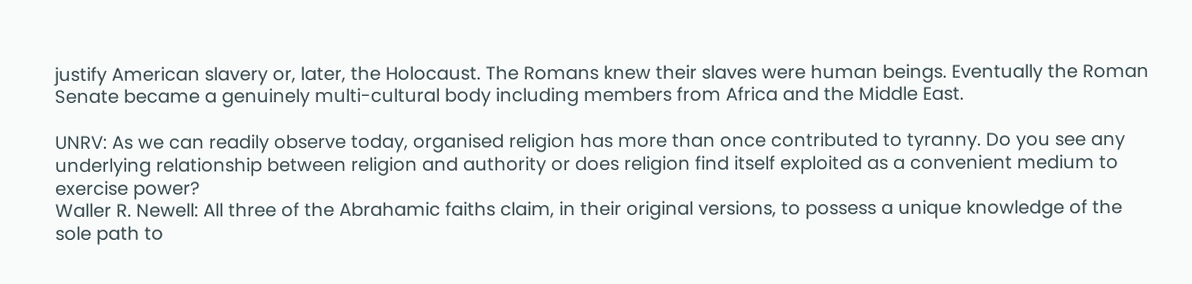justify American slavery or, later, the Holocaust. The Romans knew their slaves were human beings. Eventually the Roman Senate became a genuinely multi-cultural body including members from Africa and the Middle East.

UNRV: As we can readily observe today, organised religion has more than once contributed to tyranny. Do you see any underlying relationship between religion and authority or does religion find itself exploited as a convenient medium to exercise power?
Waller R. Newell: All three of the Abrahamic faiths claim, in their original versions, to possess a unique knowledge of the sole path to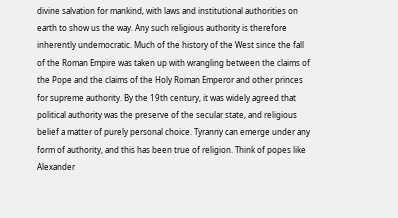divine salvation for mankind, with laws and institutional authorities on earth to show us the way. Any such religious authority is therefore inherently undemocratic. Much of the history of the West since the fall of the Roman Empire was taken up with wrangling between the claims of the Pope and the claims of the Holy Roman Emperor and other princes for supreme authority. By the 19th century, it was widely agreed that political authority was the preserve of the secular state, and religious belief a matter of purely personal choice. Tyranny can emerge under any form of authority, and this has been true of religion. Think of popes like Alexander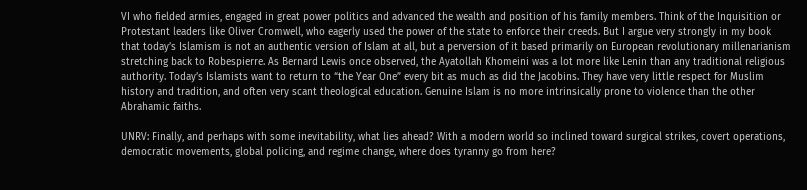VI who fielded armies, engaged in great power politics and advanced the wealth and position of his family members. Think of the Inquisition or Protestant leaders like Oliver Cromwell, who eagerly used the power of the state to enforce their creeds. But I argue very strongly in my book that today’s Islamism is not an authentic version of Islam at all, but a perversion of it based primarily on European revolutionary millenarianism stretching back to Robespierre. As Bernard Lewis once observed, the Ayatollah Khomeini was a lot more like Lenin than any traditional religious authority. Today’s Islamists want to return to “the Year One” every bit as much as did the Jacobins. They have very little respect for Muslim history and tradition, and often very scant theological education. Genuine Islam is no more intrinsically prone to violence than the other Abrahamic faiths.

UNRV: Finally, and perhaps with some inevitability, what lies ahead? With a modern world so inclined toward surgical strikes, covert operations, democratic movements, global policing, and regime change, where does tyranny go from here?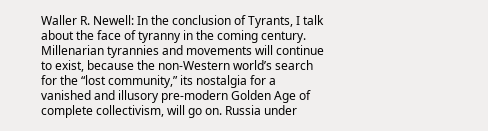Waller R. Newell: In the conclusion of Tyrants, I talk about the face of tyranny in the coming century. Millenarian tyrannies and movements will continue to exist, because the non-Western world’s search for the “lost community,” its nostalgia for a vanished and illusory pre-modern Golden Age of complete collectivism, will go on. Russia under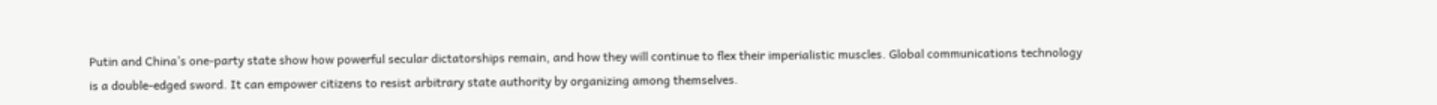Putin and China’s one-party state show how powerful secular dictatorships remain, and how they will continue to flex their imperialistic muscles. Global communications technology is a double-edged sword. It can empower citizens to resist arbitrary state authority by organizing among themselves.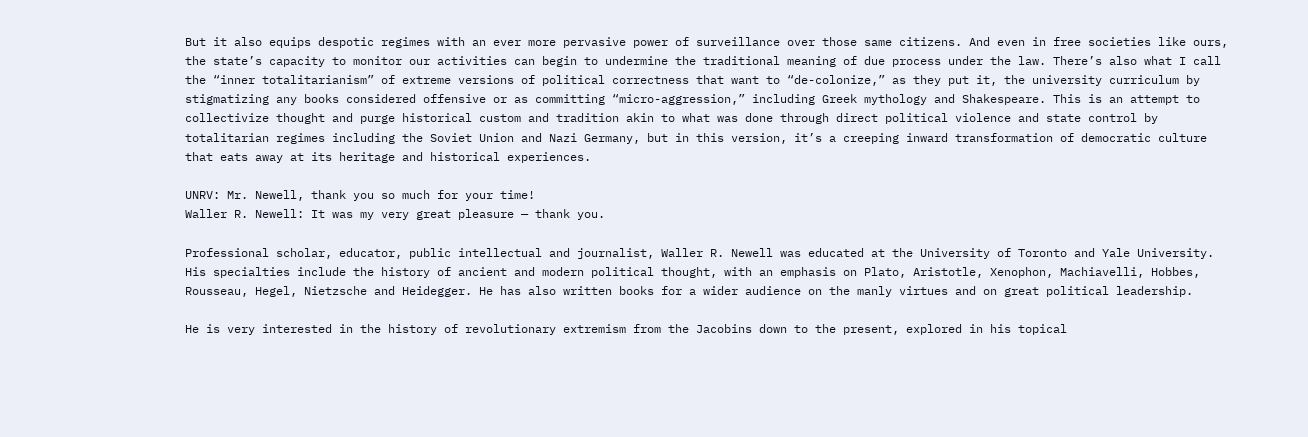But it also equips despotic regimes with an ever more pervasive power of surveillance over those same citizens. And even in free societies like ours, the state’s capacity to monitor our activities can begin to undermine the traditional meaning of due process under the law. There’s also what I call the “inner totalitarianism” of extreme versions of political correctness that want to “de-colonize,” as they put it, the university curriculum by stigmatizing any books considered offensive or as committing “micro-aggression,” including Greek mythology and Shakespeare. This is an attempt to collectivize thought and purge historical custom and tradition akin to what was done through direct political violence and state control by totalitarian regimes including the Soviet Union and Nazi Germany, but in this version, it’s a creeping inward transformation of democratic culture that eats away at its heritage and historical experiences.

UNRV: Mr. Newell, thank you so much for your time!
Waller R. Newell: It was my very great pleasure — thank you.

Professional scholar, educator, public intellectual and journalist, Waller R. Newell was educated at the University of Toronto and Yale University. His specialties include the history of ancient and modern political thought, with an emphasis on Plato, Aristotle, Xenophon, Machiavelli, Hobbes, Rousseau, Hegel, Nietzsche and Heidegger. He has also written books for a wider audience on the manly virtues and on great political leadership.

He is very interested in the history of revolutionary extremism from the Jacobins down to the present, explored in his topical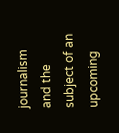journalism and the subject of an upcoming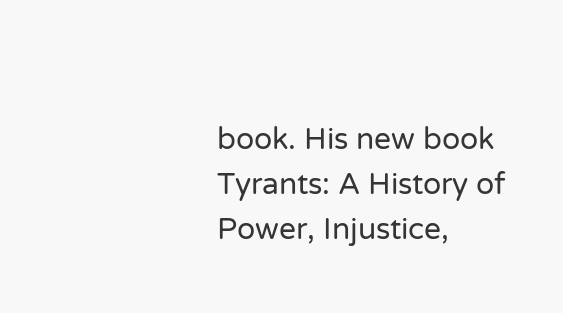book. His new book Tyrants: A History of Power, Injustice,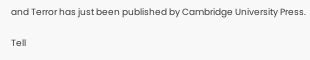and Terror has just been published by Cambridge University Press.

Tell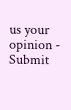us your opinion - Submit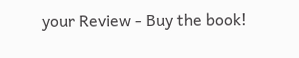your Review - Buy the book!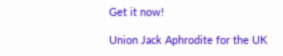Get it now!

Union Jack Aphrodite for the UK